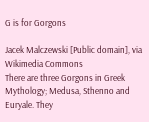G is for Gorgons

Jacek Malczewski [Public domain], via Wikimedia Commons
There are three Gorgons in Greek Mythology; Medusa, Sthenno and Euryale. They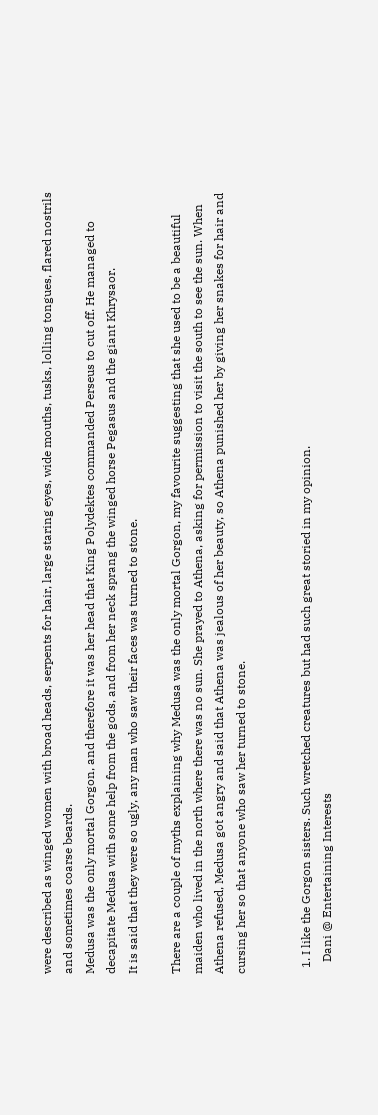were described as winged women with broad heads, serpents for hair, large staring eyes, wide mouths, tusks, lolling tongues, flared nostrils and sometimes coarse beards.
Medusa was the only mortal Gorgon, and therefore it was her head that King Polydektes commanded Perseus to cut off. He managed to decapitate Medusa with some help from the gods, and from her neck sprang the winged horse Pegasus and the giant Khrysaor.
It is said that they were so ugly, any man who saw their faces was turned to stone.

There are a couple of myths explaining why Medusa was the only mortal Gorgon, my favourite suggesting that she used to be a beautiful maiden who lived in the north where there was no sun. She prayed to Athena, asking for permission to visit the south to see the sun. When Athena refused, Medusa got angry and said that Athena was jealous of her beauty, so Athena punished her by giving her snakes for hair and cursing her so that anyone who saw her turned to stone.


  1. I like the Gorgon sisters. Such wretched creatures but had such great storied in my opinion.
    Dani @ Entertaining Interests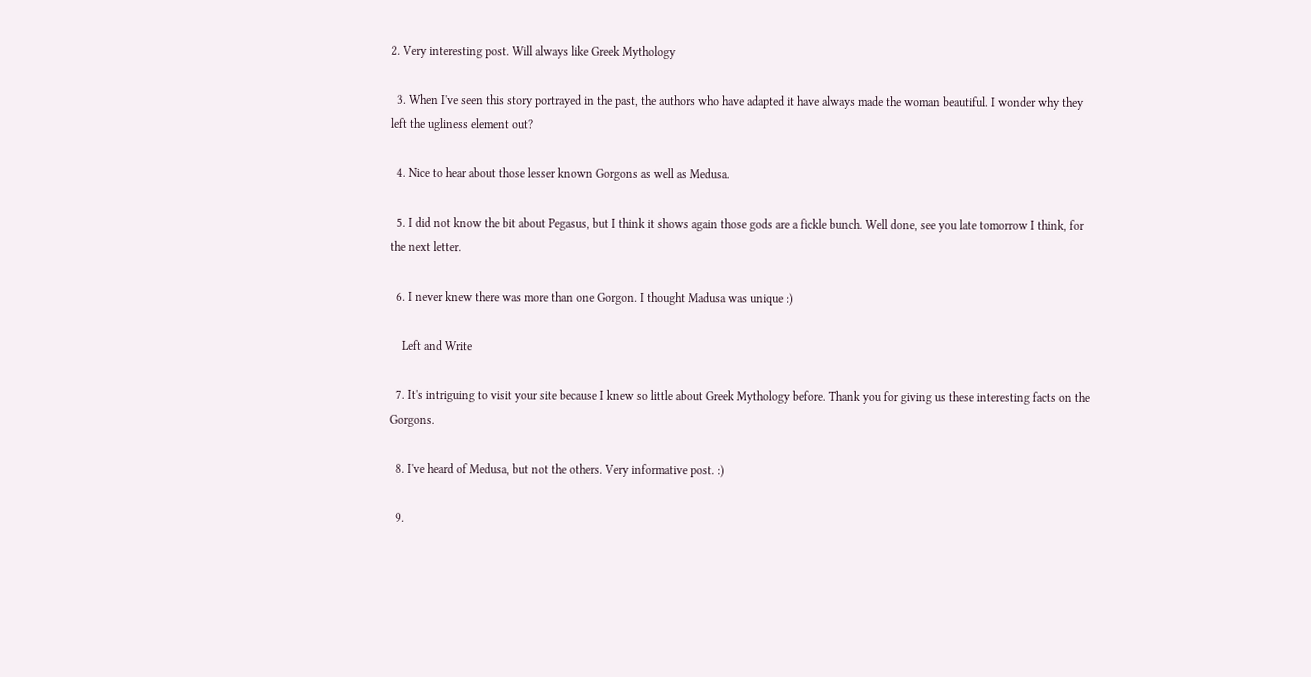2. Very interesting post. Will always like Greek Mythology

  3. When I've seen this story portrayed in the past, the authors who have adapted it have always made the woman beautiful. I wonder why they left the ugliness element out?

  4. Nice to hear about those lesser known Gorgons as well as Medusa.

  5. I did not know the bit about Pegasus, but I think it shows again those gods are a fickle bunch. Well done, see you late tomorrow I think, for the next letter.

  6. I never knew there was more than one Gorgon. I thought Madusa was unique :)

    Left and Write

  7. It's intriguing to visit your site because I knew so little about Greek Mythology before. Thank you for giving us these interesting facts on the Gorgons.

  8. I've heard of Medusa, but not the others. Very informative post. :)

  9.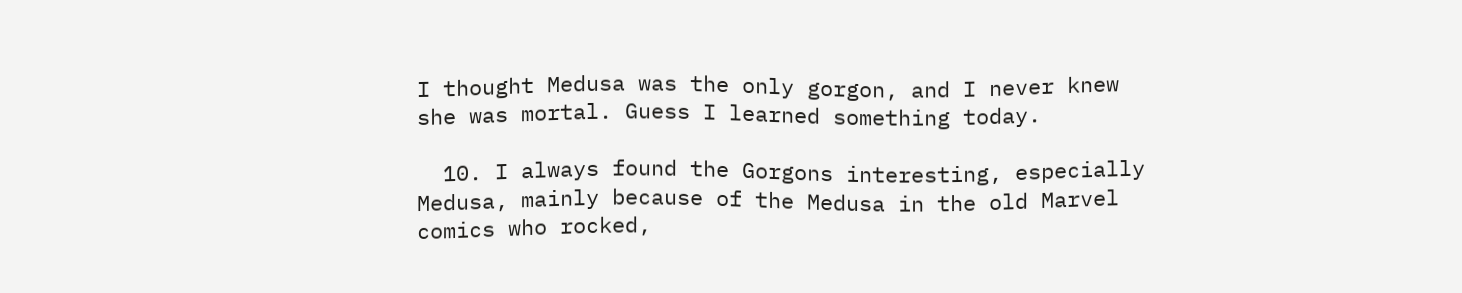I thought Medusa was the only gorgon, and I never knew she was mortal. Guess I learned something today.

  10. I always found the Gorgons interesting, especially Medusa, mainly because of the Medusa in the old Marvel comics who rocked,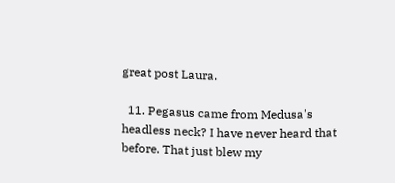great post Laura.

  11. Pegasus came from Medusa's headless neck? I have never heard that before. That just blew my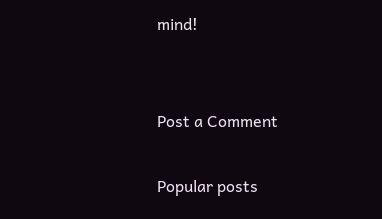mind!


Post a Comment

Popular posts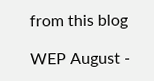from this blog

WEP August -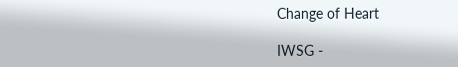Change of Heart

IWSG -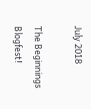July 2018

The Beginnings Blogfest!